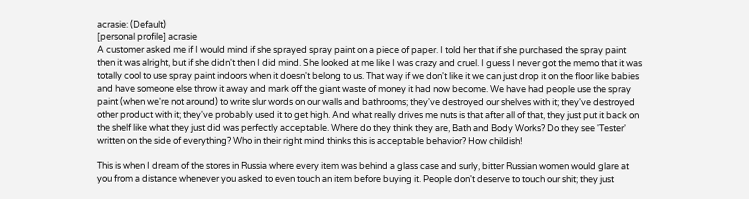acrasie: (Default)
[personal profile] acrasie
A customer asked me if I would mind if she sprayed spray paint on a piece of paper. I told her that if she purchased the spray paint then it was alright, but if she didn't then I did mind. She looked at me like I was crazy and cruel. I guess I never got the memo that it was totally cool to use spray paint indoors when it doesn't belong to us. That way if we don't like it we can just drop it on the floor like babies and have someone else throw it away and mark off the giant waste of money it had now become. We have had people use the spray paint (when we're not around) to write slur words on our walls and bathrooms; they've destroyed our shelves with it; they've destroyed other product with it; they've probably used it to get high. And what really drives me nuts is that after all of that, they just put it back on the shelf like what they just did was perfectly acceptable. Where do they think they are, Bath and Body Works? Do they see 'Tester' written on the side of everything? Who in their right mind thinks this is acceptable behavior? How childish!

This is when I dream of the stores in Russia where every item was behind a glass case and surly, bitter Russian women would glare at you from a distance whenever you asked to even touch an item before buying it. People don't deserve to touch our shit; they just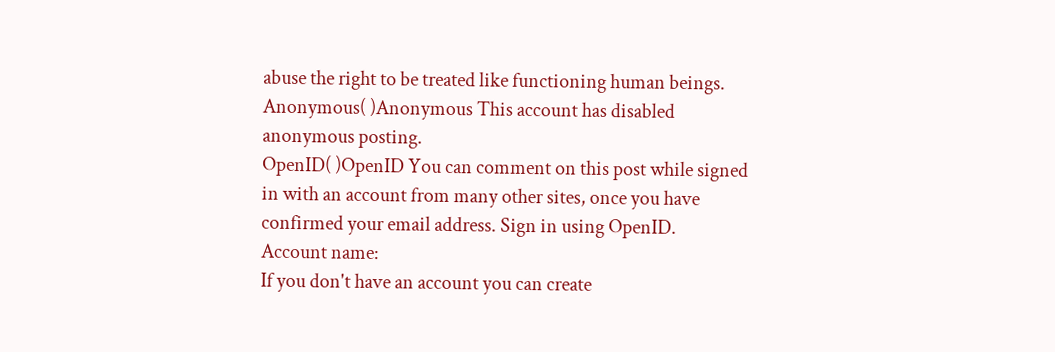abuse the right to be treated like functioning human beings.
Anonymous( )Anonymous This account has disabled anonymous posting.
OpenID( )OpenID You can comment on this post while signed in with an account from many other sites, once you have confirmed your email address. Sign in using OpenID.
Account name:
If you don't have an account you can create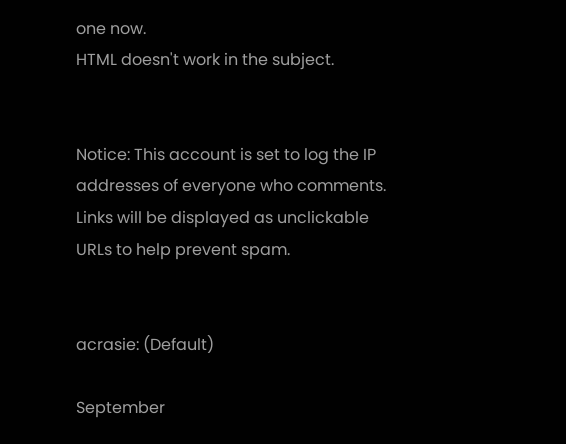one now.
HTML doesn't work in the subject.


Notice: This account is set to log the IP addresses of everyone who comments.
Links will be displayed as unclickable URLs to help prevent spam.


acrasie: (Default)

September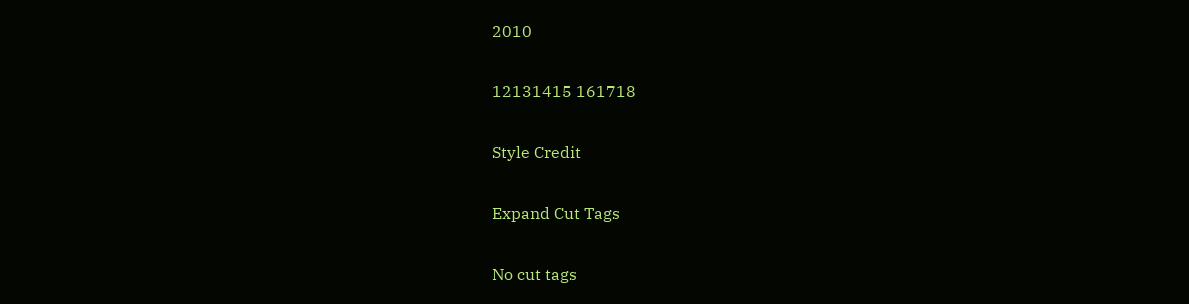2010

12131415 161718

Style Credit

Expand Cut Tags

No cut tags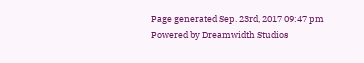Page generated Sep. 23rd, 2017 09:47 pm
Powered by Dreamwidth Studios